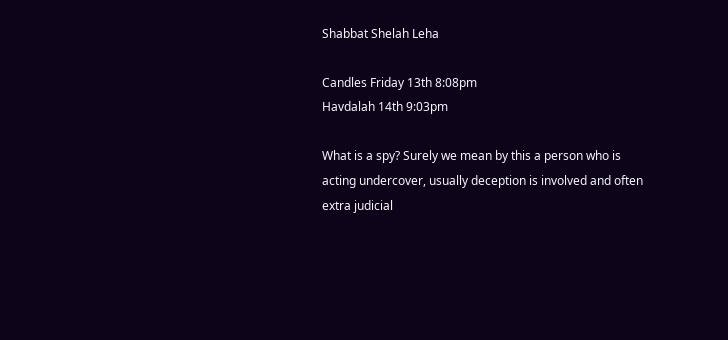Shabbat Shelah Leha

Candles Friday 13th 8:08pm
Havdalah 14th 9:03pm

What is a spy? Surely we mean by this a person who is acting undercover, usually deception is involved and often extra judicial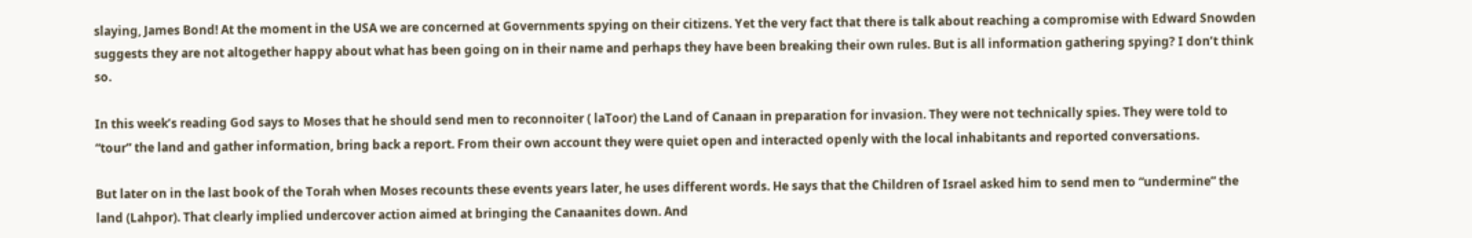slaying, James Bond! At the moment in the USA we are concerned at Governments spying on their citizens. Yet the very fact that there is talk about reaching a compromise with Edward Snowden suggests they are not altogether happy about what has been going on in their name and perhaps they have been breaking their own rules. But is all information gathering spying? I don’t think so.

In this week’s reading God says to Moses that he should send men to reconnoiter ( laToor) the Land of Canaan in preparation for invasion. They were not technically spies. They were told to “tour” the land and gather information, bring back a report. From their own account they were quiet open and interacted openly with the local inhabitants and reported conversations.

But later on in the last book of the Torah when Moses recounts these events years later, he uses different words. He says that the Children of Israel asked him to send men to “undermine” the land (Lahpor). That clearly implied undercover action aimed at bringing the Canaanites down. And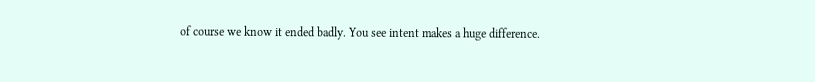of course we know it ended badly. You see intent makes a huge difference.